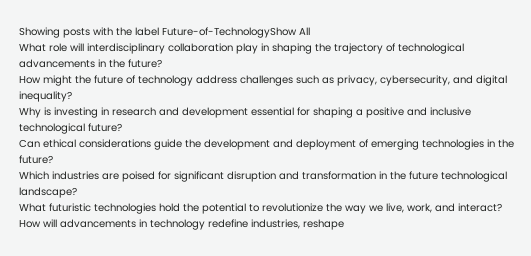Showing posts with the label Future-of-TechnologyShow All
What role will interdisciplinary collaboration play in shaping the trajectory of technological advancements in the future?
How might the future of technology address challenges such as privacy, cybersecurity, and digital inequality?
Why is investing in research and development essential for shaping a positive and inclusive technological future?
Can ethical considerations guide the development and deployment of emerging technologies in the future?
Which industries are poised for significant disruption and transformation in the future technological landscape?
What futuristic technologies hold the potential to revolutionize the way we live, work, and interact?
How will advancements in technology redefine industries, reshape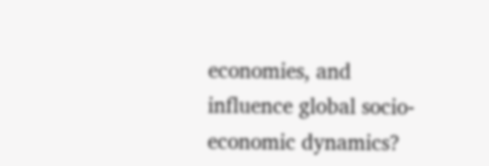economies, and influence global socio-economic dynamics?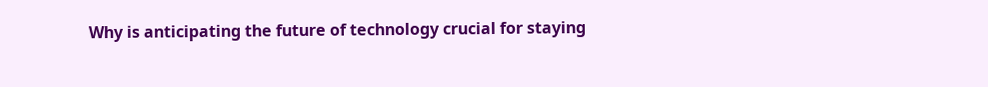Why is anticipating the future of technology crucial for staying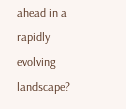ahead in a rapidly evolving landscape?